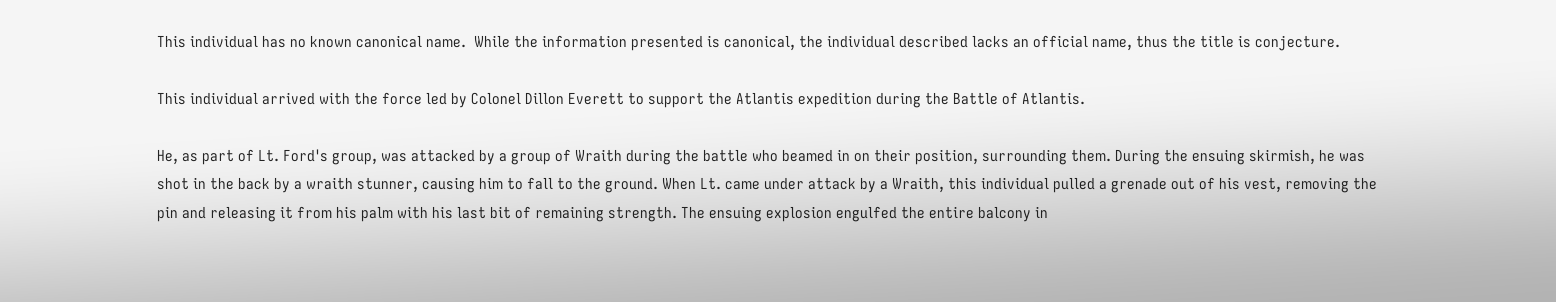This individual has no known canonical name.  While the information presented is canonical, the individual described lacks an official name, thus the title is conjecture.

This individual arrived with the force led by Colonel Dillon Everett to support the Atlantis expedition during the Battle of Atlantis.

He, as part of Lt. Ford's group, was attacked by a group of Wraith during the battle who beamed in on their position, surrounding them. During the ensuing skirmish, he was shot in the back by a wraith stunner, causing him to fall to the ground. When Lt. came under attack by a Wraith, this individual pulled a grenade out of his vest, removing the pin and releasing it from his palm with his last bit of remaining strength. The ensuing explosion engulfed the entire balcony in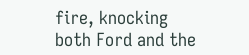fire, knocking both Ford and the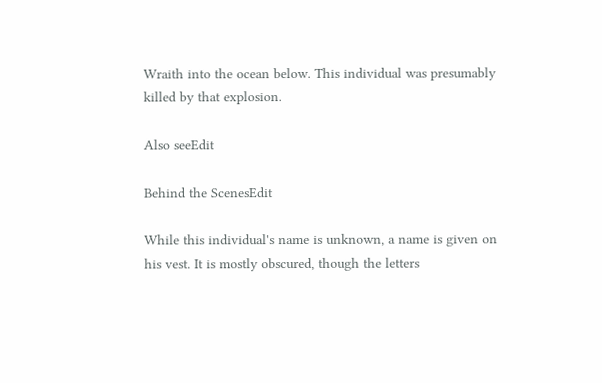Wraith into the ocean below. This individual was presumably killed by that explosion.

Also seeEdit

Behind the ScenesEdit

While this individual's name is unknown, a name is given on his vest. It is mostly obscured, though the letters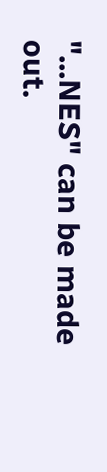"...NES" can be made out.